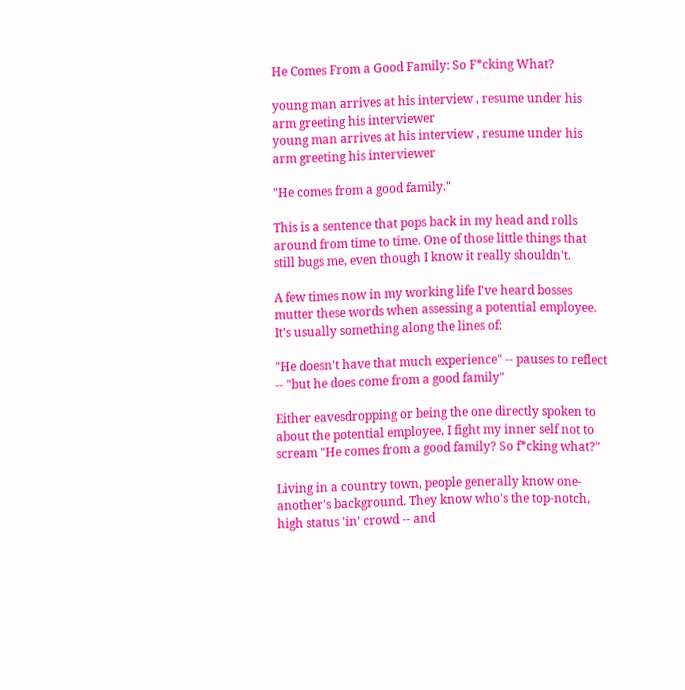He Comes From a Good Family: So F*cking What?

young man arrives at his interview , resume under his arm greeting his interviewer
young man arrives at his interview , resume under his arm greeting his interviewer

"He comes from a good family."

This is a sentence that pops back in my head and rolls around from time to time. One of those little things that still bugs me, even though I know it really shouldn't.

A few times now in my working life I've heard bosses mutter these words when assessing a potential employee. It's usually something along the lines of:

"He doesn't have that much experience" -- pauses to reflect  -- "but he does come from a good family"

Either eavesdropping or being the one directly spoken to about the potential employee, I fight my inner self not to scream "He comes from a good family? So f*cking what?"

Living in a country town, people generally know one-another's background. They know who's the top-notch, high status 'in' crowd -- and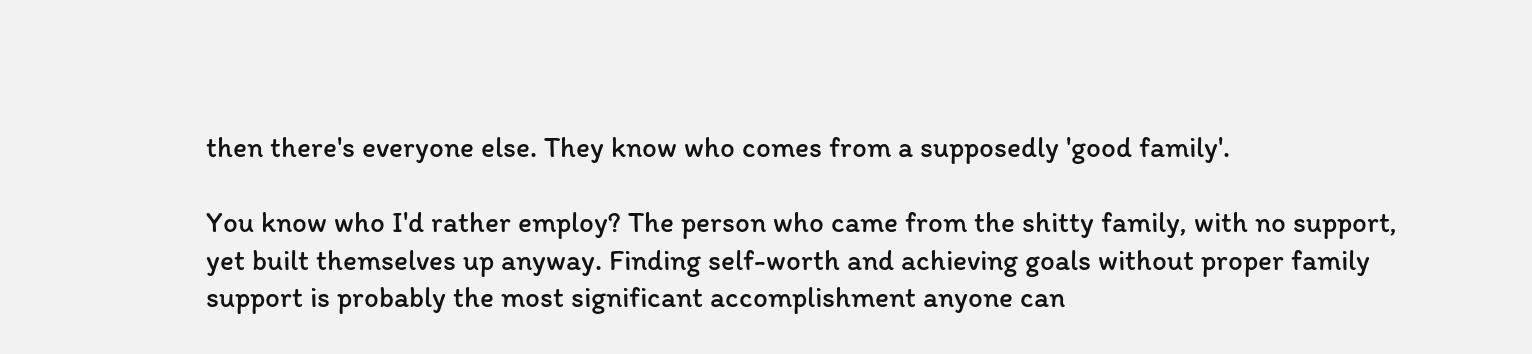then there's everyone else. They know who comes from a supposedly 'good family'.

You know who I'd rather employ? The person who came from the shitty family, with no support, yet built themselves up anyway. Finding self-worth and achieving goals without proper family support is probably the most significant accomplishment anyone can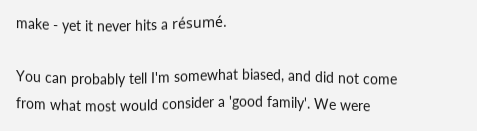make - yet it never hits a résumé.

You can probably tell I'm somewhat biased, and did not come from what most would consider a 'good family'. We were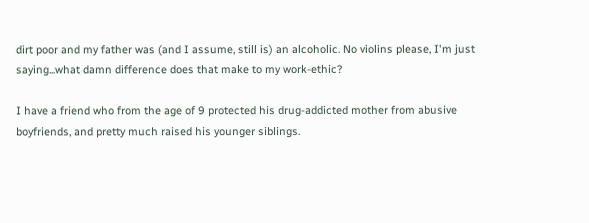dirt poor and my father was (and I assume, still is) an alcoholic. No violins please, I'm just saying...what damn difference does that make to my work-ethic?

I have a friend who from the age of 9 protected his drug-addicted mother from abusive boyfriends, and pretty much raised his younger siblings.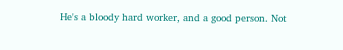He's a bloody hard worker, and a good person. Not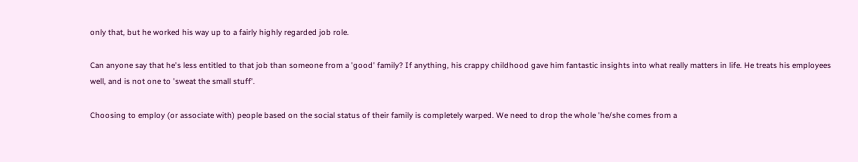only that, but he worked his way up to a fairly highly regarded job role.

Can anyone say that he's less entitled to that job than someone from a 'good' family? If anything, his crappy childhood gave him fantastic insights into what really matters in life. He treats his employees well, and is not one to 'sweat the small stuff'.

Choosing to employ (or associate with) people based on the social status of their family is completely warped. We need to drop the whole 'he/she comes from a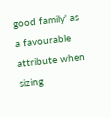good family' as a favourable attribute when sizing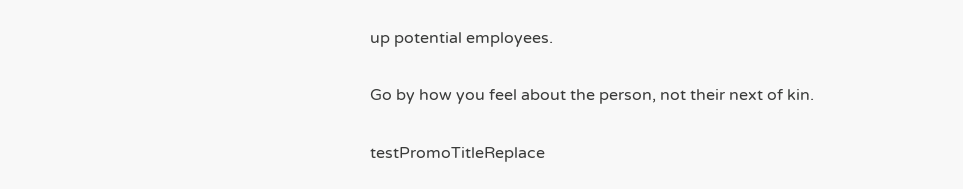up potential employees.

Go by how you feel about the person, not their next of kin.

testPromoTitleReplace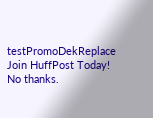testPromoDekReplace Join HuffPost Today! No thanks.